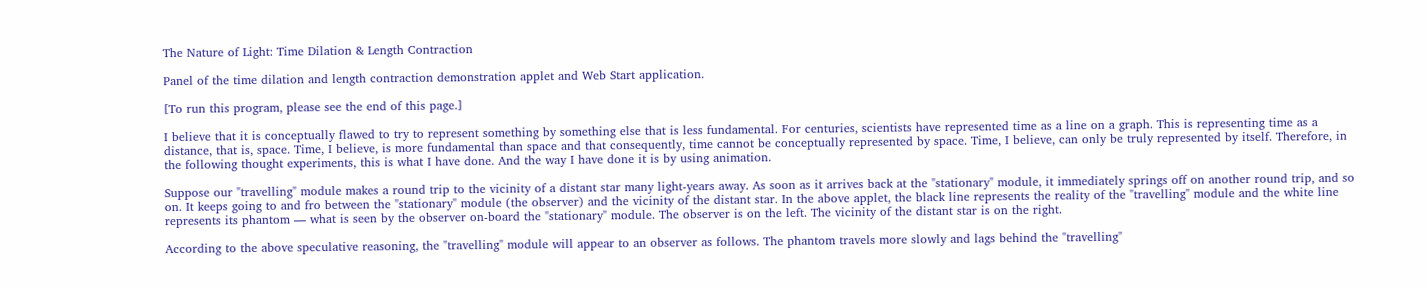The Nature of Light: Time Dilation & Length Contraction

Panel of the time dilation and length contraction demonstration applet and Web Start application.

[To run this program, please see the end of this page.]

I believe that it is conceptually flawed to try to represent something by something else that is less fundamental. For centuries, scientists have represented time as a line on a graph. This is representing time as a distance, that is, space. Time, I believe, is more fundamental than space and that consequently, time cannot be conceptually represented by space. Time, I believe, can only be truly represented by itself. Therefore, in the following thought experiments, this is what I have done. And the way I have done it is by using animation.

Suppose our "travelling" module makes a round trip to the vicinity of a distant star many light-years away. As soon as it arrives back at the "stationary" module, it immediately springs off on another round trip, and so on. It keeps going to and fro between the "stationary" module (the observer) and the vicinity of the distant star. In the above applet, the black line represents the reality of the "travelling" module and the white line represents its phantom — what is seen by the observer on-board the "stationary" module. The observer is on the left. The vicinity of the distant star is on the right.

According to the above speculative reasoning, the "travelling" module will appear to an observer as follows. The phantom travels more slowly and lags behind the "travelling"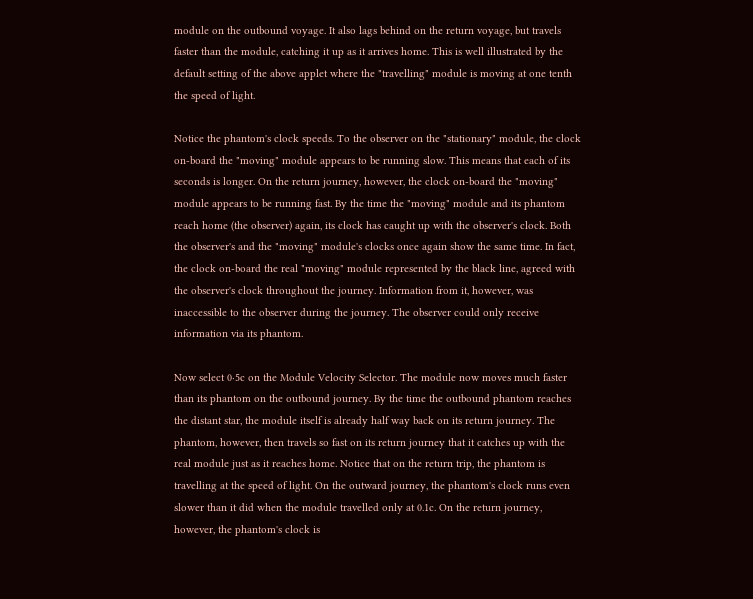module on the outbound voyage. It also lags behind on the return voyage, but travels faster than the module, catching it up as it arrives home. This is well illustrated by the default setting of the above applet where the "travelling" module is moving at one tenth the speed of light.

Notice the phantom's clock speeds. To the observer on the "stationary" module, the clock on-board the "moving" module appears to be running slow. This means that each of its seconds is longer. On the return journey, however, the clock on-board the "moving" module appears to be running fast. By the time the "moving" module and its phantom reach home (the observer) again, its clock has caught up with the observer's clock. Both the observer's and the "moving" module's clocks once again show the same time. In fact, the clock on-board the real "moving" module represented by the black line, agreed with the observer's clock throughout the journey. Information from it, however, was inaccessible to the observer during the journey. The observer could only receive information via its phantom.

Now select 0·5c on the Module Velocity Selector. The module now moves much faster than its phantom on the outbound journey. By the time the outbound phantom reaches the distant star, the module itself is already half way back on its return journey. The phantom, however, then travels so fast on its return journey that it catches up with the real module just as it reaches home. Notice that on the return trip, the phantom is travelling at the speed of light. On the outward journey, the phantom's clock runs even slower than it did when the module travelled only at 0.1c. On the return journey, however, the phantom's clock is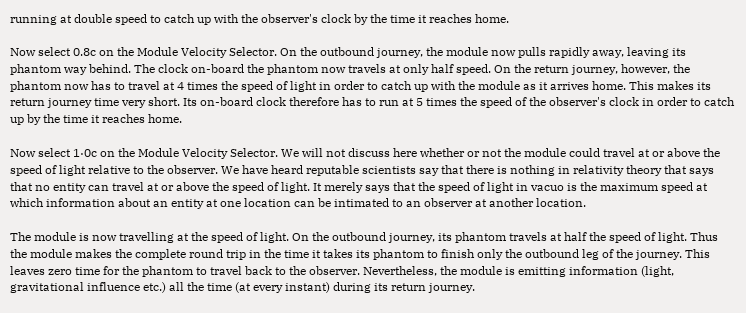running at double speed to catch up with the observer's clock by the time it reaches home.

Now select 0.8c on the Module Velocity Selector. On the outbound journey, the module now pulls rapidly away, leaving its phantom way behind. The clock on-board the phantom now travels at only half speed. On the return journey, however, the phantom now has to travel at 4 times the speed of light in order to catch up with the module as it arrives home. This makes its return journey time very short. Its on-board clock therefore has to run at 5 times the speed of the observer's clock in order to catch up by the time it reaches home.

Now select 1·0c on the Module Velocity Selector. We will not discuss here whether or not the module could travel at or above the speed of light relative to the observer. We have heard reputable scientists say that there is nothing in relativity theory that says that no entity can travel at or above the speed of light. It merely says that the speed of light in vacuo is the maximum speed at which information about an entity at one location can be intimated to an observer at another location.

The module is now travelling at the speed of light. On the outbound journey, its phantom travels at half the speed of light. Thus the module makes the complete round trip in the time it takes its phantom to finish only the outbound leg of the journey. This leaves zero time for the phantom to travel back to the observer. Nevertheless, the module is emitting information (light, gravitational influence etc.) all the time (at every instant) during its return journey.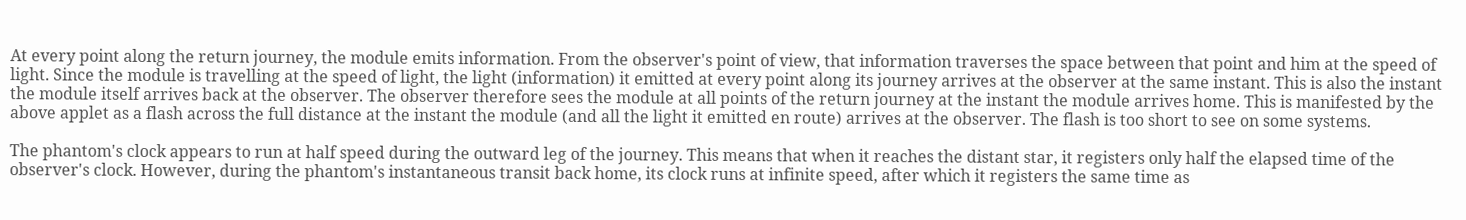At every point along the return journey, the module emits information. From the observer's point of view, that information traverses the space between that point and him at the speed of light. Since the module is travelling at the speed of light, the light (information) it emitted at every point along its journey arrives at the observer at the same instant. This is also the instant the module itself arrives back at the observer. The observer therefore sees the module at all points of the return journey at the instant the module arrives home. This is manifested by the above applet as a flash across the full distance at the instant the module (and all the light it emitted en route) arrives at the observer. The flash is too short to see on some systems.

The phantom's clock appears to run at half speed during the outward leg of the journey. This means that when it reaches the distant star, it registers only half the elapsed time of the observer's clock. However, during the phantom's instantaneous transit back home, its clock runs at infinite speed, after which it registers the same time as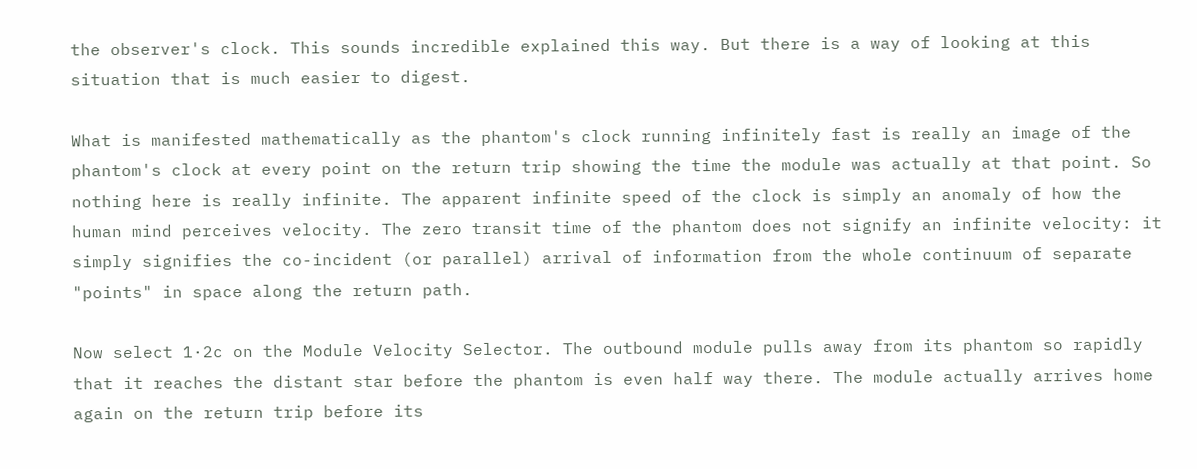the observer's clock. This sounds incredible explained this way. But there is a way of looking at this situation that is much easier to digest.

What is manifested mathematically as the phantom's clock running infinitely fast is really an image of the phantom's clock at every point on the return trip showing the time the module was actually at that point. So nothing here is really infinite. The apparent infinite speed of the clock is simply an anomaly of how the human mind perceives velocity. The zero transit time of the phantom does not signify an infinite velocity: it simply signifies the co-incident (or parallel) arrival of information from the whole continuum of separate "points" in space along the return path.

Now select 1·2c on the Module Velocity Selector. The outbound module pulls away from its phantom so rapidly that it reaches the distant star before the phantom is even half way there. The module actually arrives home again on the return trip before its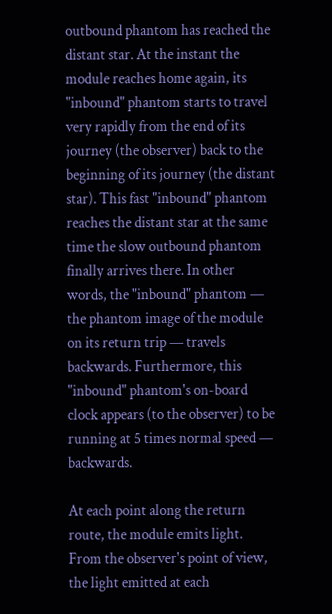outbound phantom has reached the distant star. At the instant the module reaches home again, its "inbound" phantom starts to travel very rapidly from the end of its journey (the observer) back to the beginning of its journey (the distant star). This fast "inbound" phantom reaches the distant star at the same time the slow outbound phantom finally arrives there. In other words, the "inbound" phantom — the phantom image of the module on its return trip — travels backwards. Furthermore, this "inbound" phantom's on-board clock appears (to the observer) to be running at 5 times normal speed — backwards.

At each point along the return route, the module emits light. From the observer's point of view, the light emitted at each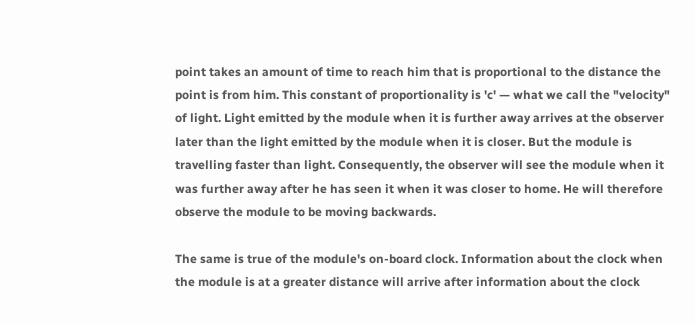point takes an amount of time to reach him that is proportional to the distance the point is from him. This constant of proportionality is 'c' — what we call the "velocity" of light. Light emitted by the module when it is further away arrives at the observer later than the light emitted by the module when it is closer. But the module is travelling faster than light. Consequently, the observer will see the module when it was further away after he has seen it when it was closer to home. He will therefore observe the module to be moving backwards.

The same is true of the module's on-board clock. Information about the clock when the module is at a greater distance will arrive after information about the clock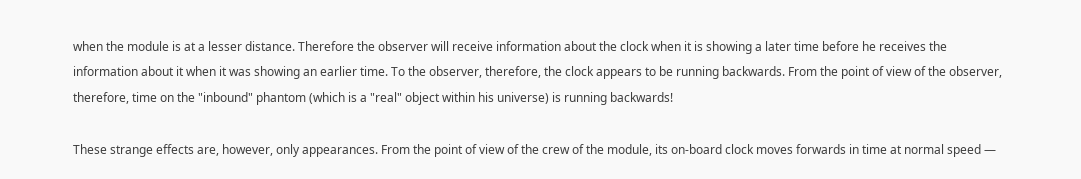when the module is at a lesser distance. Therefore the observer will receive information about the clock when it is showing a later time before he receives the information about it when it was showing an earlier time. To the observer, therefore, the clock appears to be running backwards. From the point of view of the observer, therefore, time on the "inbound" phantom (which is a "real" object within his universe) is running backwards!

These strange effects are, however, only appearances. From the point of view of the crew of the module, its on-board clock moves forwards in time at normal speed —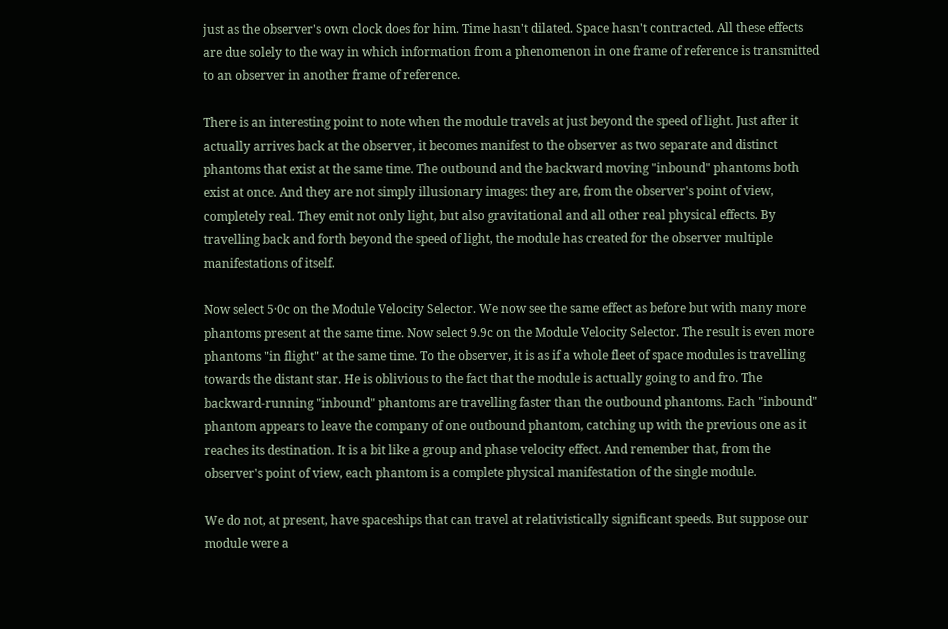just as the observer's own clock does for him. Time hasn't dilated. Space hasn't contracted. All these effects are due solely to the way in which information from a phenomenon in one frame of reference is transmitted to an observer in another frame of reference.

There is an interesting point to note when the module travels at just beyond the speed of light. Just after it actually arrives back at the observer, it becomes manifest to the observer as two separate and distinct phantoms that exist at the same time. The outbound and the backward moving "inbound" phantoms both exist at once. And they are not simply illusionary images: they are, from the observer's point of view, completely real. They emit not only light, but also gravitational and all other real physical effects. By travelling back and forth beyond the speed of light, the module has created for the observer multiple manifestations of itself.

Now select 5·0c on the Module Velocity Selector. We now see the same effect as before but with many more phantoms present at the same time. Now select 9.9c on the Module Velocity Selector. The result is even more phantoms "in flight" at the same time. To the observer, it is as if a whole fleet of space modules is travelling towards the distant star. He is oblivious to the fact that the module is actually going to and fro. The backward-running "inbound" phantoms are travelling faster than the outbound phantoms. Each "inbound" phantom appears to leave the company of one outbound phantom, catching up with the previous one as it reaches its destination. It is a bit like a group and phase velocity effect. And remember that, from the observer's point of view, each phantom is a complete physical manifestation of the single module.

We do not, at present, have spaceships that can travel at relativistically significant speeds. But suppose our module were a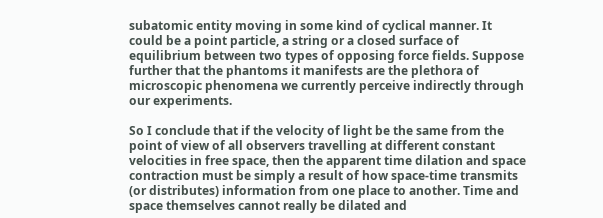subatomic entity moving in some kind of cyclical manner. It could be a point particle, a string or a closed surface of equilibrium between two types of opposing force fields. Suppose further that the phantoms it manifests are the plethora of microscopic phenomena we currently perceive indirectly through our experiments.

So I conclude that if the velocity of light be the same from the point of view of all observers travelling at different constant velocities in free space, then the apparent time dilation and space contraction must be simply a result of how space-time transmits (or distributes) information from one place to another. Time and space themselves cannot really be dilated and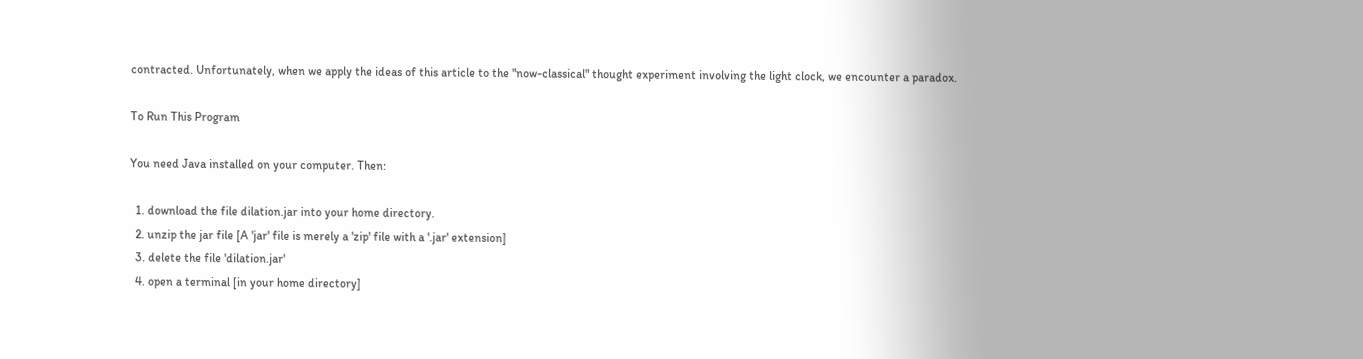contracted. Unfortunately, when we apply the ideas of this article to the "now-classical" thought experiment involving the light clock, we encounter a paradox.

To Run This Program

You need Java installed on your computer. Then:

  1. download the file dilation.jar into your home directory.
  2. unzip the jar file [A 'jar' file is merely a 'zip' file with a '.jar' extension]
  3. delete the file 'dilation.jar'
  4. open a terminal [in your home directory]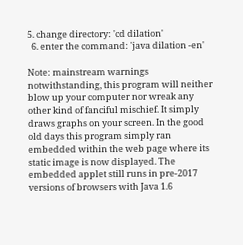5. change directory: 'cd dilation'
  6. enter the command: 'java dilation -en'

Note: mainstream warnings notwithstanding, this program will neither blow up your computer nor wreak any other kind of fanciful mischief. It simply draws graphs on your screen. In the good old days this program simply ran embedded within the web page where its static image is now displayed. The embedded applet still runs in pre-2017 versions of browsers with Java 1.6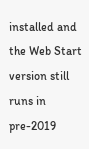installed and the Web Start version still runs in pre-2019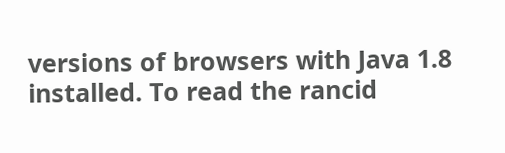versions of browsers with Java 1.8 installed. To read the rancid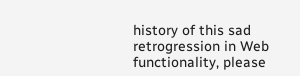history of this sad retrogression in Web functionality, please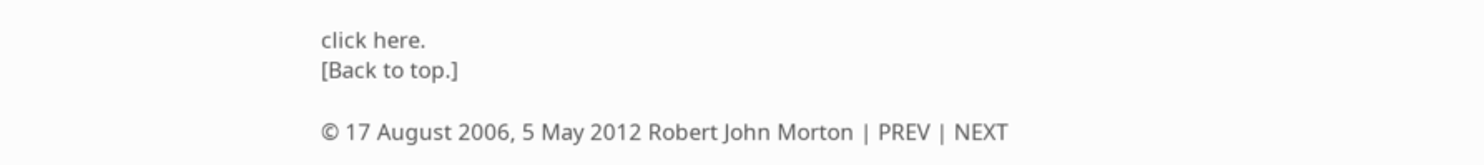click here.
[Back to top.]

© 17 August 2006, 5 May 2012 Robert John Morton | PREV | NEXT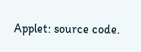Applet: source code.